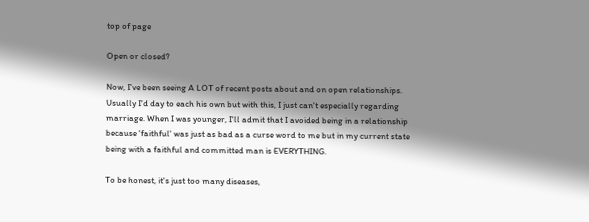top of page

Open or closed?

Now, I've been seeing A LOT of recent posts about and on open relationships. Usually I'd day to each his own but with this, I just can't especially regarding marriage. When I was younger, I'll admit that I avoided being in a relationship because 'faithful' was just as bad as a curse word to me but in my current state being with a faithful and committed man is EVERYTHING.

To be honest, it's just too many diseases,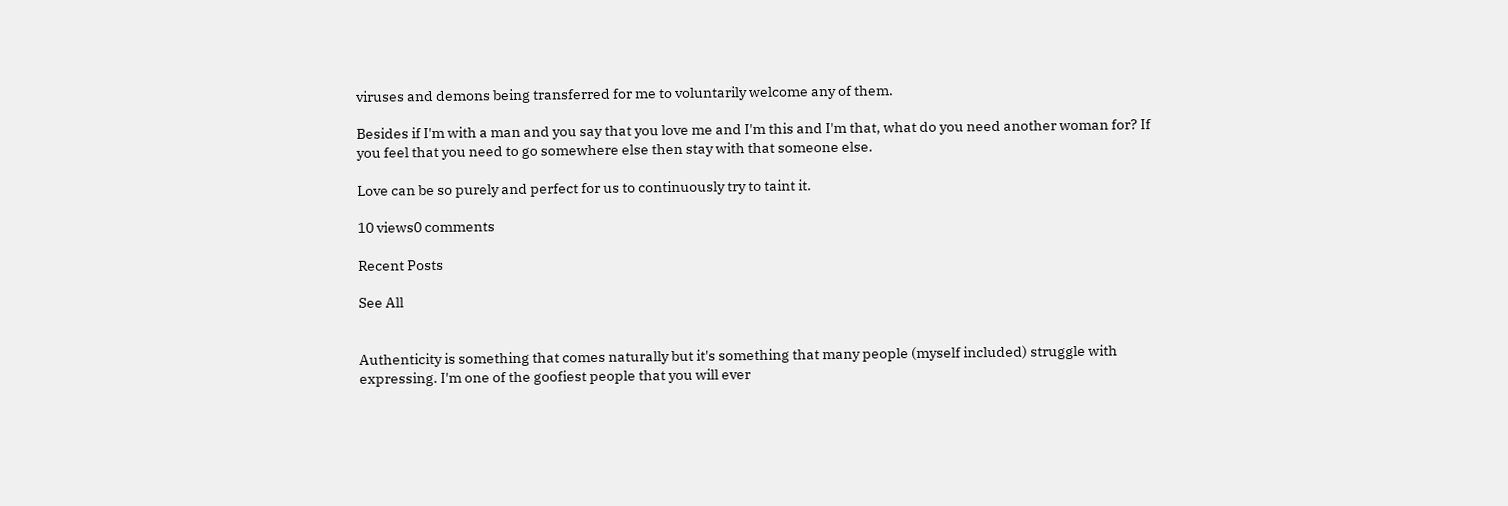viruses and demons being transferred for me to voluntarily welcome any of them.

Besides if I'm with a man and you say that you love me and I'm this and I'm that, what do you need another woman for? If you feel that you need to go somewhere else then stay with that someone else.

Love can be so purely and perfect for us to continuously try to taint it.

10 views0 comments

Recent Posts

See All


Authenticity is something that comes naturally but it's something that many people (myself included) struggle with expressing. I'm one of the goofiest people that you will ever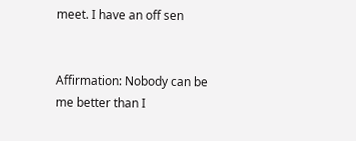meet. I have an off sen


Affirmation: Nobody can be me better than I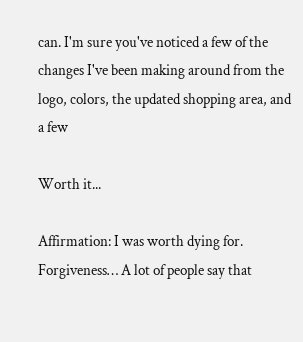can. I'm sure you've noticed a few of the changes I've been making around from the logo, colors, the updated shopping area, and a few

Worth it...

Affirmation: I was worth dying for. Forgiveness… A lot of people say that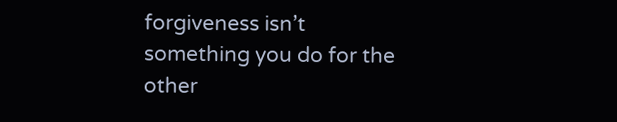forgiveness isn’t something you do for the other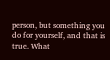person, but something you do for yourself, and that is true. What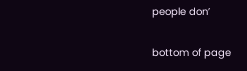people don’

bottom of page